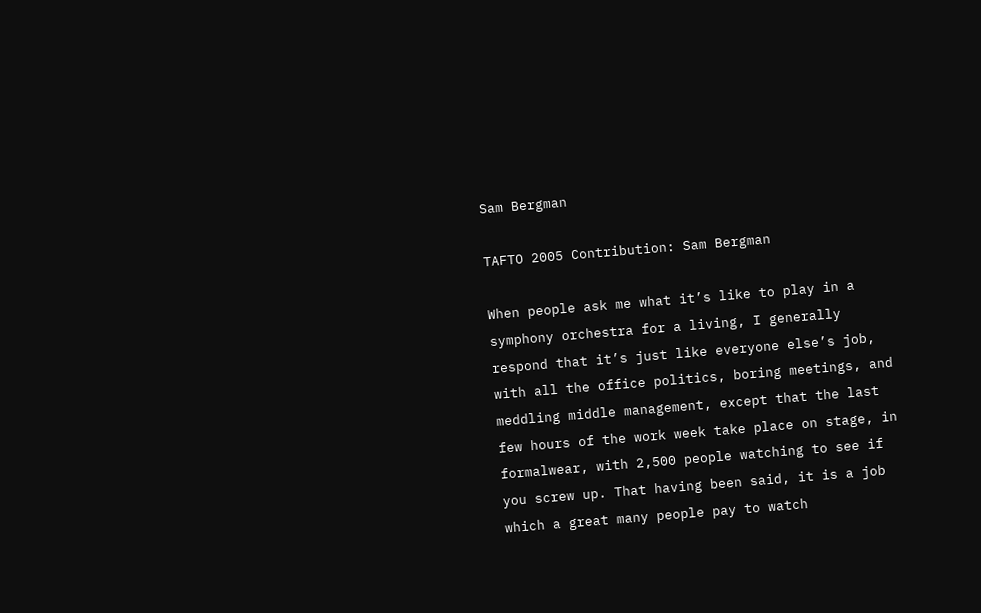Sam Bergman

TAFTO 2005 Contribution: Sam Bergman

When people ask me what it’s like to play in a symphony orchestra for a living, I generally respond that it’s just like everyone else’s job, with all the office politics, boring meetings, and meddling middle management, except that the last few hours of the work week take place on stage, in formalwear, with 2,500 people watching to see if you screw up. That having been said, it is a job which a great many people pay to watch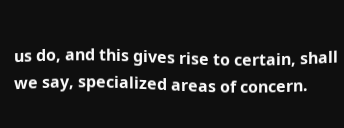us do, and this gives rise to certain, shall we say, specialized areas of concern.